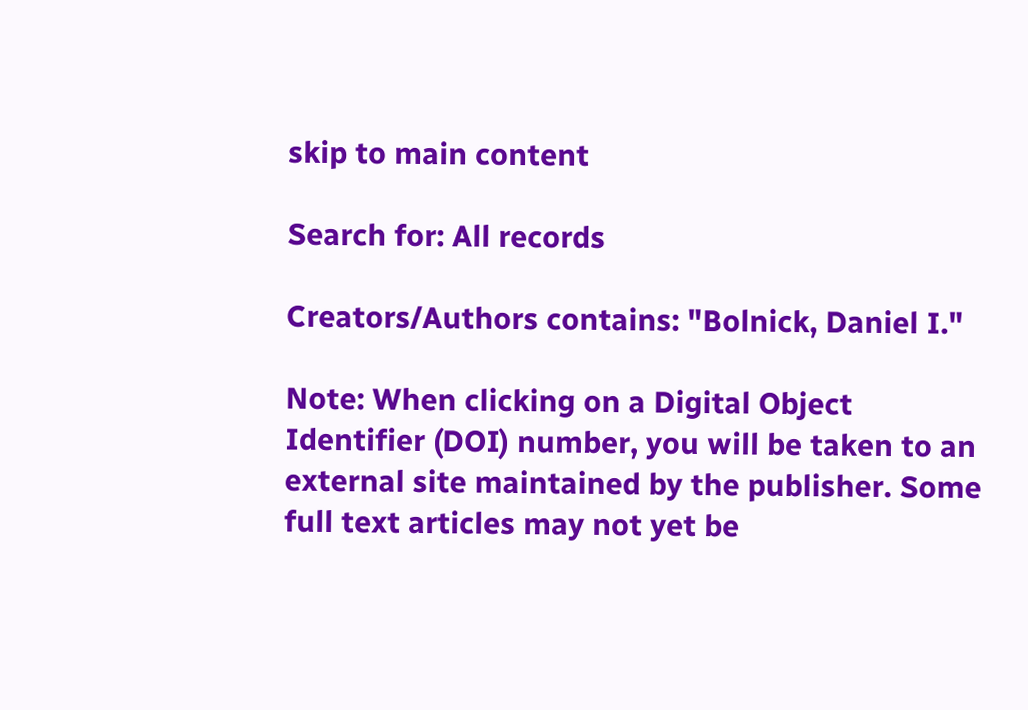skip to main content

Search for: All records

Creators/Authors contains: "Bolnick, Daniel I."

Note: When clicking on a Digital Object Identifier (DOI) number, you will be taken to an external site maintained by the publisher. Some full text articles may not yet be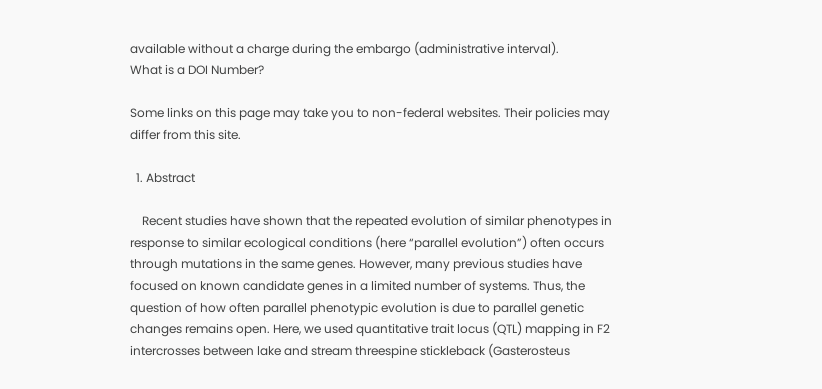available without a charge during the embargo (administrative interval).
What is a DOI Number?

Some links on this page may take you to non-federal websites. Their policies may differ from this site.

  1. Abstract

    Recent studies have shown that the repeated evolution of similar phenotypes in response to similar ecological conditions (here “parallel evolution”) often occurs through mutations in the same genes. However, many previous studies have focused on known candidate genes in a limited number of systems. Thus, the question of how often parallel phenotypic evolution is due to parallel genetic changes remains open. Here, we used quantitative trait locus (QTL) mapping in F2 intercrosses between lake and stream threespine stickleback (Gasterosteus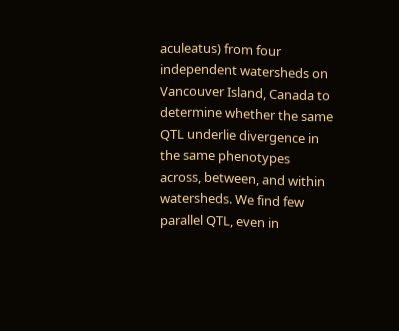aculeatus) from four independent watersheds on Vancouver Island, Canada to determine whether the same QTL underlie divergence in the same phenotypes across, between, and within watersheds. We find few parallel QTL, even in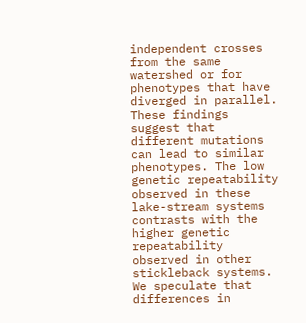independent crosses from the same watershed or for phenotypes that have diverged in parallel. These findings suggest that different mutations can lead to similar phenotypes. The low genetic repeatability observed in these lake-stream systems contrasts with the higher genetic repeatability observed in other stickleback systems. We speculate that differences in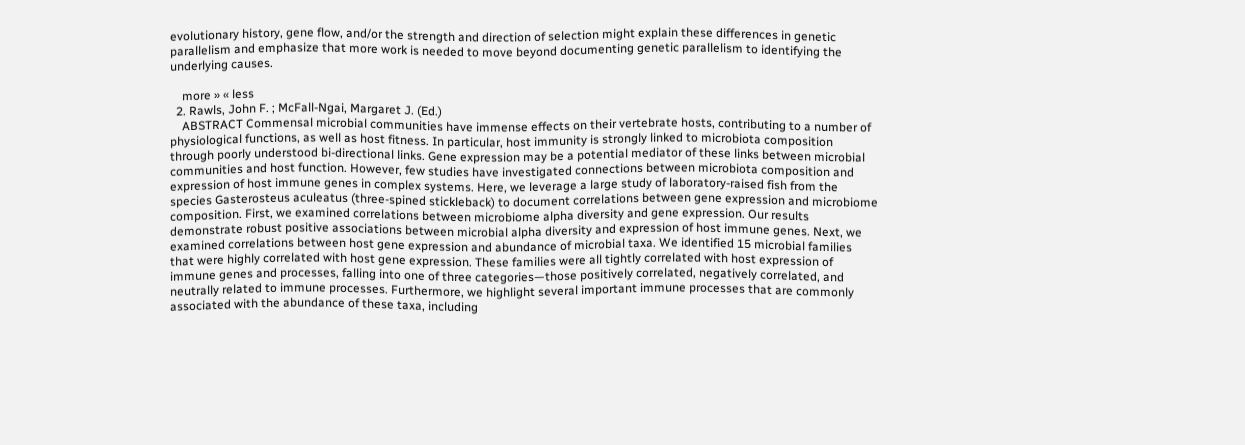evolutionary history, gene flow, and/or the strength and direction of selection might explain these differences in genetic parallelism and emphasize that more work is needed to move beyond documenting genetic parallelism to identifying the underlying causes.

    more » « less
  2. Rawls, John F. ; McFall-Ngai, Margaret J. (Ed.)
    ABSTRACT Commensal microbial communities have immense effects on their vertebrate hosts, contributing to a number of physiological functions, as well as host fitness. In particular, host immunity is strongly linked to microbiota composition through poorly understood bi-directional links. Gene expression may be a potential mediator of these links between microbial communities and host function. However, few studies have investigated connections between microbiota composition and expression of host immune genes in complex systems. Here, we leverage a large study of laboratory-raised fish from the species Gasterosteus aculeatus (three-spined stickleback) to document correlations between gene expression and microbiome composition. First, we examined correlations between microbiome alpha diversity and gene expression. Our results demonstrate robust positive associations between microbial alpha diversity and expression of host immune genes. Next, we examined correlations between host gene expression and abundance of microbial taxa. We identified 15 microbial families that were highly correlated with host gene expression. These families were all tightly correlated with host expression of immune genes and processes, falling into one of three categories—those positively correlated, negatively correlated, and neutrally related to immune processes. Furthermore, we highlight several important immune processes that are commonly associated with the abundance of these taxa, including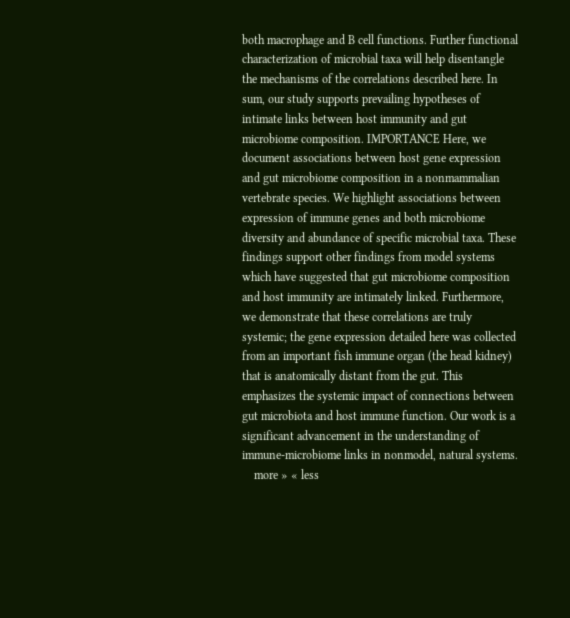both macrophage and B cell functions. Further functional characterization of microbial taxa will help disentangle the mechanisms of the correlations described here. In sum, our study supports prevailing hypotheses of intimate links between host immunity and gut microbiome composition. IMPORTANCE Here, we document associations between host gene expression and gut microbiome composition in a nonmammalian vertebrate species. We highlight associations between expression of immune genes and both microbiome diversity and abundance of specific microbial taxa. These findings support other findings from model systems which have suggested that gut microbiome composition and host immunity are intimately linked. Furthermore, we demonstrate that these correlations are truly systemic; the gene expression detailed here was collected from an important fish immune organ (the head kidney) that is anatomically distant from the gut. This emphasizes the systemic impact of connections between gut microbiota and host immune function. Our work is a significant advancement in the understanding of immune-microbiome links in nonmodel, natural systems.
    more » « less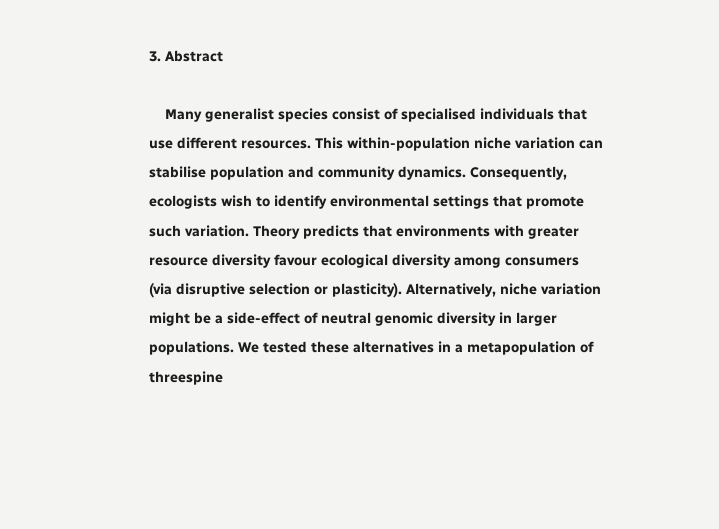3. Abstract

    Many generalist species consist of specialised individuals that use different resources. This within‐population niche variation can stabilise population and community dynamics. Consequently, ecologists wish to identify environmental settings that promote such variation. Theory predicts that environments with greater resource diversity favour ecological diversity among consumers (via disruptive selection or plasticity). Alternatively, niche variation might be a side‐effect of neutral genomic diversity in larger populations. We tested these alternatives in a metapopulation of threespine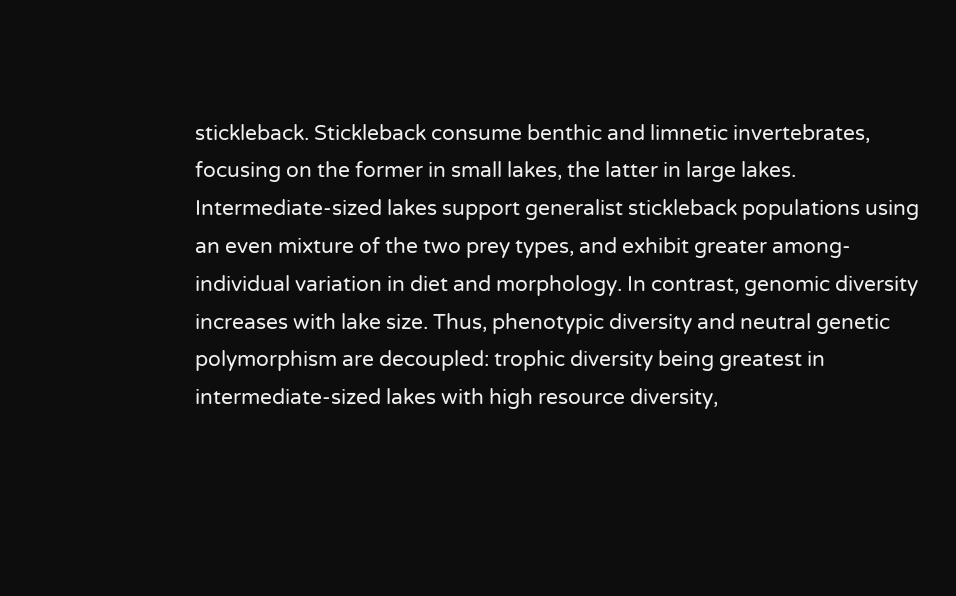stickleback. Stickleback consume benthic and limnetic invertebrates, focusing on the former in small lakes, the latter in large lakes. Intermediate‐sized lakes support generalist stickleback populations using an even mixture of the two prey types, and exhibit greater among‐individual variation in diet and morphology. In contrast, genomic diversity increases with lake size. Thus, phenotypic diversity and neutral genetic polymorphism are decoupled: trophic diversity being greatest in intermediate‐sized lakes with high resource diversity,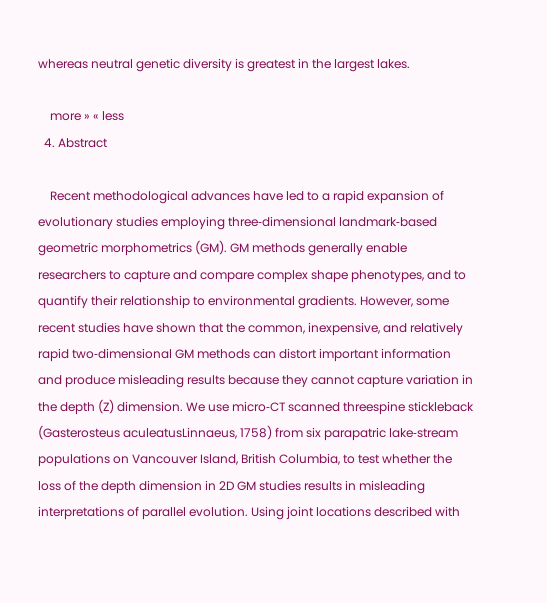whereas neutral genetic diversity is greatest in the largest lakes.

    more » « less
  4. Abstract

    Recent methodological advances have led to a rapid expansion of evolutionary studies employing three‐dimensional landmark‐based geometric morphometrics (GM). GM methods generally enable researchers to capture and compare complex shape phenotypes, and to quantify their relationship to environmental gradients. However, some recent studies have shown that the common, inexpensive, and relatively rapid two‐dimensional GM methods can distort important information and produce misleading results because they cannot capture variation in the depth (Z) dimension. We use micro‐CT scanned threespine stickleback (Gasterosteus aculeatusLinnaeus, 1758) from six parapatric lake‐stream populations on Vancouver Island, British Columbia, to test whether the loss of the depth dimension in 2D GM studies results in misleading interpretations of parallel evolution. Using joint locations described with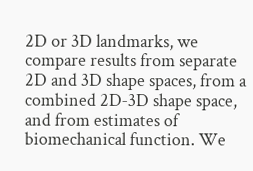2D or 3D landmarks, we compare results from separate 2D and 3D shape spaces, from a combined 2D‐3D shape space, and from estimates of biomechanical function. We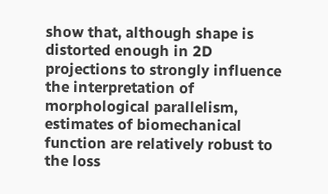show that, although shape is distorted enough in 2D projections to strongly influence the interpretation of morphological parallelism, estimates of biomechanical function are relatively robust to the loss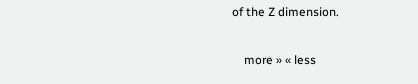of the Z dimension.

    more » « less